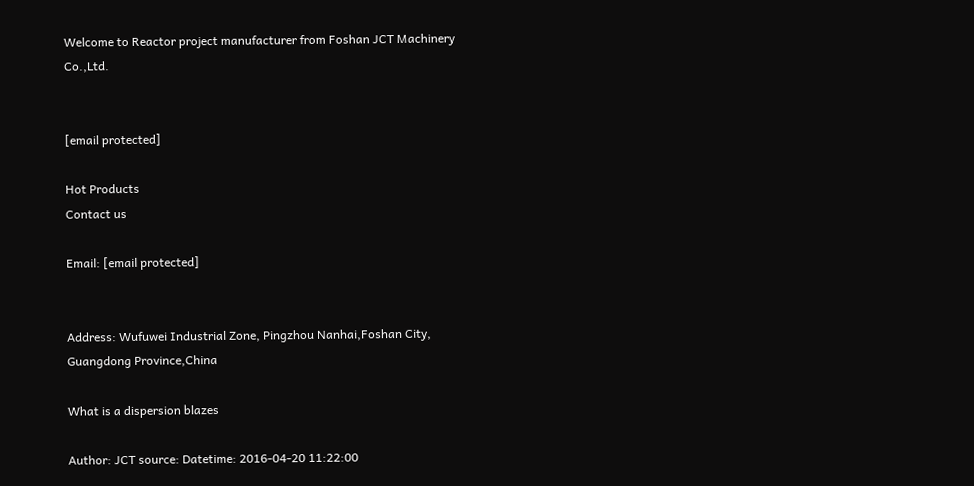Welcome to Reactor project manufacturer from Foshan JCT Machinery Co.,Ltd.


[email protected]

Hot Products
Contact us

Email: [email protected]


Address: Wufuwei Industrial Zone, Pingzhou Nanhai,Foshan City, Guangdong Province,China

What is a dispersion blazes

Author: JCT source: Datetime: 2016-04-20 11:22:00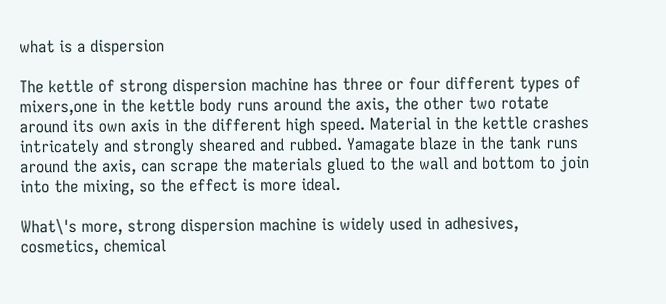what is a dispersion

The kettle of strong dispersion machine has three or four different types of mixers,one in the kettle body runs around the axis, the other two rotate around its own axis in the different high speed. Material in the kettle crashes intricately and strongly sheared and rubbed. Yamagate blaze in the tank runs around the axis, can scrape the materials glued to the wall and bottom to join into the mixing, so the effect is more ideal.

What\'s more, strong dispersion machine is widely used in adhesives, cosmetics, chemical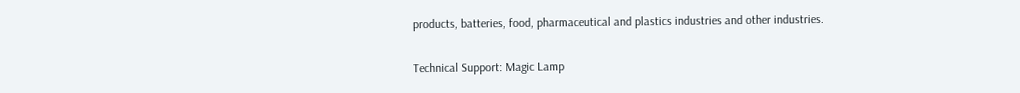products, batteries, food, pharmaceutical and plastics industries and other industries.

Technical Support: Magic Lamp